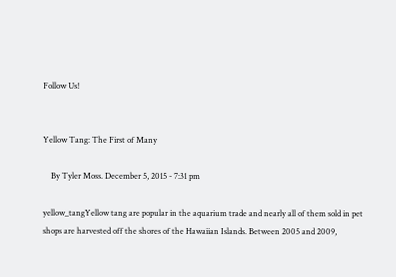Follow Us!


Yellow Tang: The First of Many

    By Tyler Moss. December 5, 2015 - 7:31 pm

yellow_tangYellow tang are popular in the aquarium trade and nearly all of them sold in pet shops are harvested off the shores of the Hawaiian Islands. Between 2005 and 2009,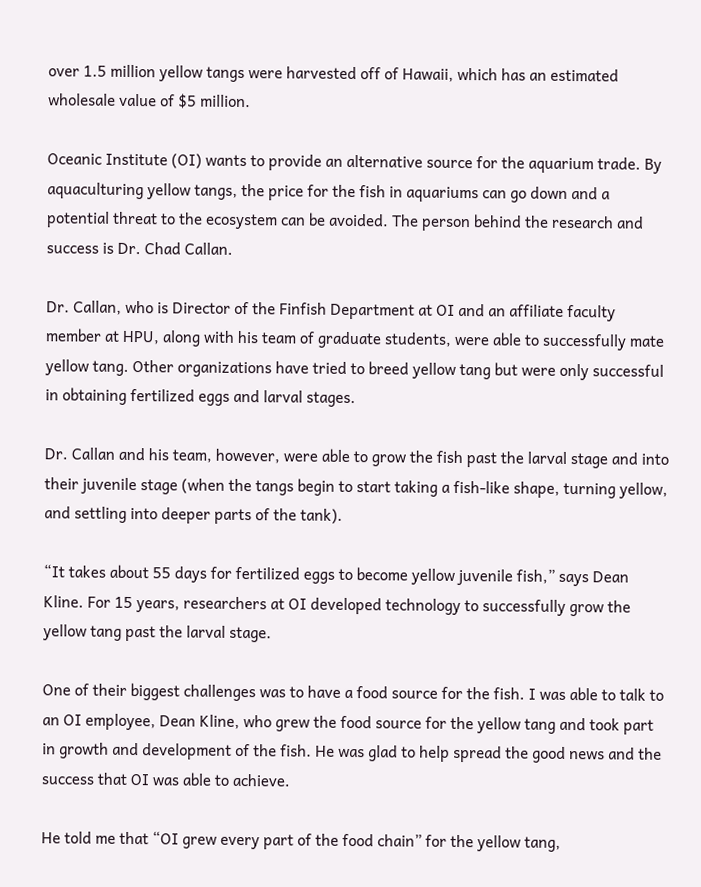over 1.5 million yellow tangs were harvested off of Hawaii, which has an estimated wholesale value of $5 million.

Oceanic Institute (OI) wants to provide an alternative source for the aquarium trade. By aquaculturing yellow tangs, the price for the fish in aquariums can go down and a potential threat to the ecosystem can be avoided. The person behind the research and success is Dr. Chad Callan.

Dr. Callan, who is Director of the Finfish Department at OI and an affiliate faculty member at HPU, along with his team of graduate students, were able to successfully mate yellow tang. Other organizations have tried to breed yellow tang but were only successful in obtaining fertilized eggs and larval stages.

Dr. Callan and his team, however, were able to grow the fish past the larval stage and into their juvenile stage (when the tangs begin to start taking a fish-like shape, turning yellow, and settling into deeper parts of the tank).

“It takes about 55 days for fertilized eggs to become yellow juvenile fish,” says Dean Kline. For 15 years, researchers at OI developed technology to successfully grow the yellow tang past the larval stage.

One of their biggest challenges was to have a food source for the fish. I was able to talk to an OI employee, Dean Kline, who grew the food source for the yellow tang and took part in growth and development of the fish. He was glad to help spread the good news and the success that OI was able to achieve.

He told me that “OI grew every part of the food chain” for the yellow tang,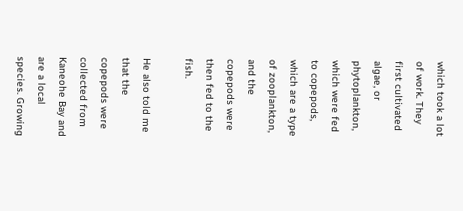which took a lot of work. They first cultivated algae, or phytoplankton, which were fed to copepods, which are a type of zooplankton, and the copepods were then fed to the fish.

He also told me that the copepods were collected from Kaneohe Bay and are a local species. Growing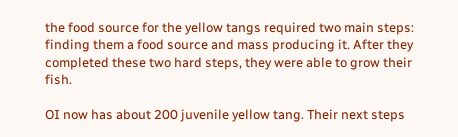the food source for the yellow tangs required two main steps: finding them a food source and mass producing it. After they completed these two hard steps, they were able to grow their fish.

OI now has about 200 juvenile yellow tang. Their next steps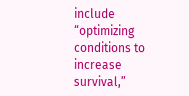include “optimizing conditions to increase survival,”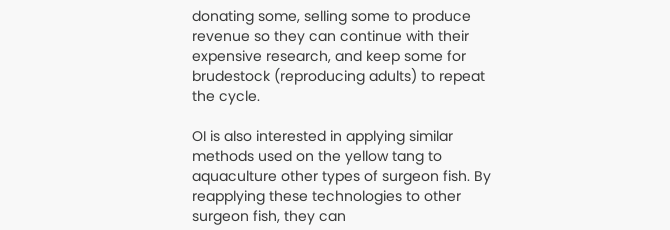donating some, selling some to produce revenue so they can continue with their expensive research, and keep some for brudestock (reproducing adults) to repeat the cycle.

OI is also interested in applying similar methods used on the yellow tang to aquaculture other types of surgeon fish. By reapplying these technologies to other surgeon fish, they can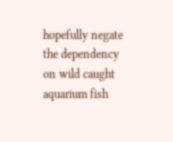hopefully negate the dependency on wild caught aquarium fish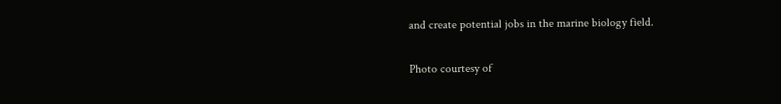and create potential jobs in the marine biology field.

Photo courtesy of